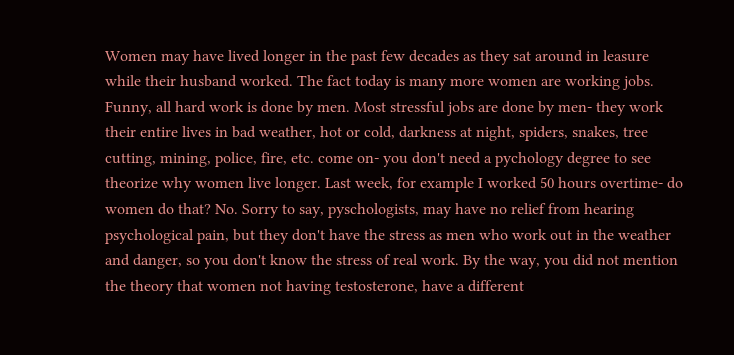Women may have lived longer in the past few decades as they sat around in leasure while their husband worked. The fact today is many more women are working jobs. Funny, all hard work is done by men. Most stressful jobs are done by men- they work their entire lives in bad weather, hot or cold, darkness at night, spiders, snakes, tree cutting, mining, police, fire, etc. come on- you don't need a pychology degree to see theorize why women live longer. Last week, for example I worked 50 hours overtime- do women do that? No. Sorry to say, pyschologists, may have no relief from hearing psychological pain, but they don't have the stress as men who work out in the weather and danger, so you don't know the stress of real work. By the way, you did not mention the theory that women not having testosterone, have a different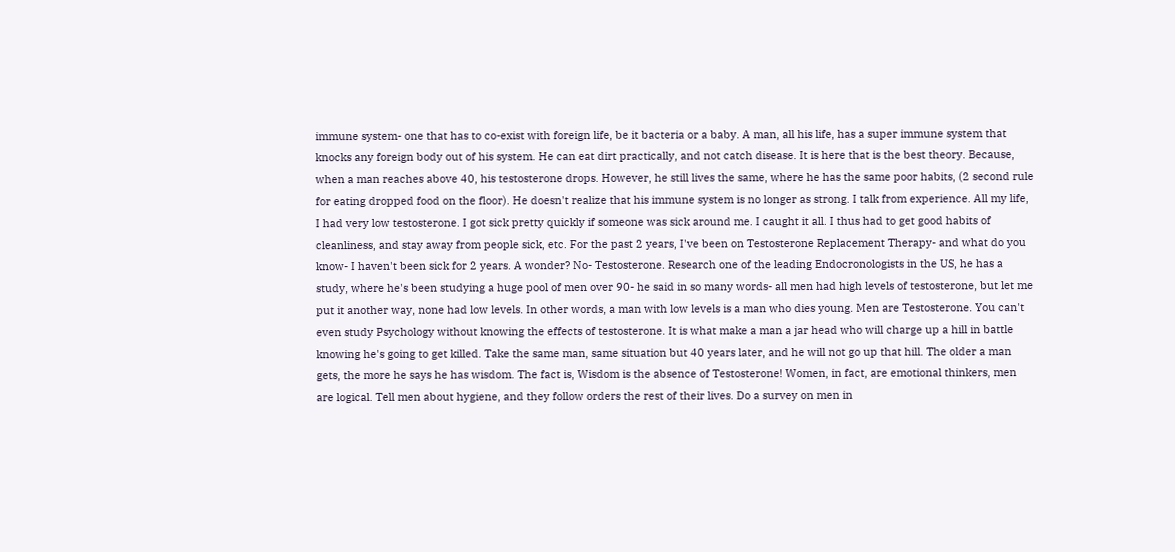immune system- one that has to co-exist with foreign life, be it bacteria or a baby. A man, all his life, has a super immune system that knocks any foreign body out of his system. He can eat dirt practically, and not catch disease. It is here that is the best theory. Because, when a man reaches above 40, his testosterone drops. However, he still lives the same, where he has the same poor habits, (2 second rule for eating dropped food on the floor). He doesn't realize that his immune system is no longer as strong. I talk from experience. All my life, I had very low testosterone. I got sick pretty quickly if someone was sick around me. I caught it all. I thus had to get good habits of cleanliness, and stay away from people sick, etc. For the past 2 years, I've been on Testosterone Replacement Therapy- and what do you know- I haven't been sick for 2 years. A wonder? No- Testosterone. Research one of the leading Endocronologists in the US, he has a study, where he's been studying a huge pool of men over 90- he said in so many words- all men had high levels of testosterone, but let me put it another way, none had low levels. In other words, a man with low levels is a man who dies young. Men are Testosterone. You can't even study Psychology without knowing the effects of testosterone. It is what make a man a jar head who will charge up a hill in battle knowing he's going to get killed. Take the same man, same situation but 40 years later, and he will not go up that hill. The older a man gets, the more he says he has wisdom. The fact is, Wisdom is the absence of Testosterone! Women, in fact, are emotional thinkers, men are logical. Tell men about hygiene, and they follow orders the rest of their lives. Do a survey on men in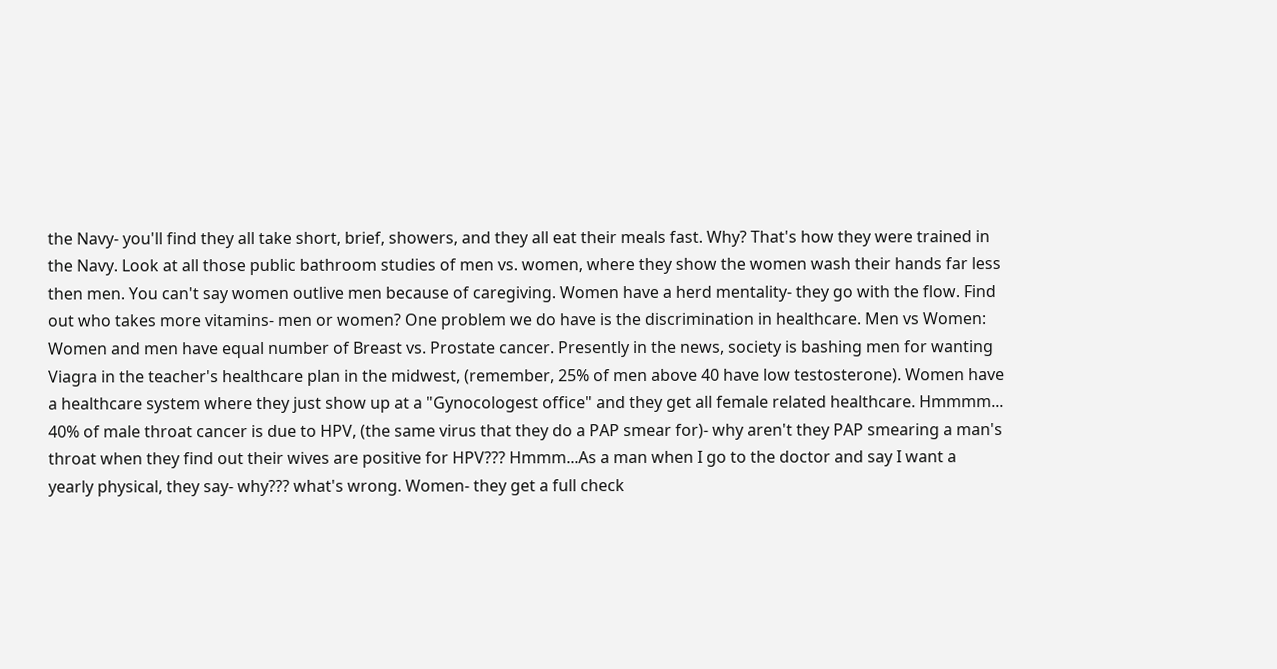the Navy- you'll find they all take short, brief, showers, and they all eat their meals fast. Why? That's how they were trained in the Navy. Look at all those public bathroom studies of men vs. women, where they show the women wash their hands far less then men. You can't say women outlive men because of caregiving. Women have a herd mentality- they go with the flow. Find out who takes more vitamins- men or women? One problem we do have is the discrimination in healthcare. Men vs Women: Women and men have equal number of Breast vs. Prostate cancer. Presently in the news, society is bashing men for wanting Viagra in the teacher's healthcare plan in the midwest, (remember, 25% of men above 40 have low testosterone). Women have a healthcare system where they just show up at a "Gynocologest office" and they get all female related healthcare. Hmmmm... 40% of male throat cancer is due to HPV, (the same virus that they do a PAP smear for)- why aren't they PAP smearing a man's throat when they find out their wives are positive for HPV??? Hmmm...As a man when I go to the doctor and say I want a yearly physical, they say- why??? what's wrong. Women- they get a full check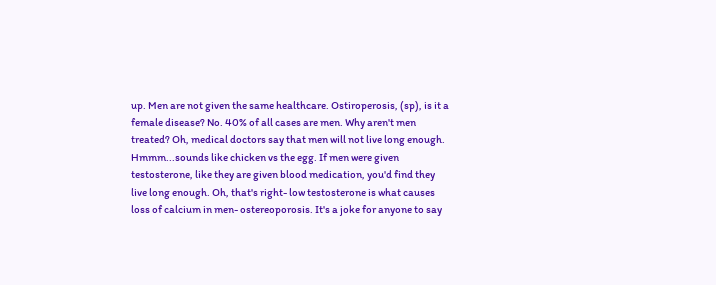up. Men are not given the same healthcare. Ostiroperosis, (sp), is it a female disease? No. 40% of all cases are men. Why aren't men treated? Oh, medical doctors say that men will not live long enough. Hmmm...sounds like chicken vs the egg. If men were given testosterone, like they are given blood medication, you'd find they live long enough. Oh, that's right- low testosterone is what causes loss of calcium in men- ostereoporosis. It's a joke for anyone to say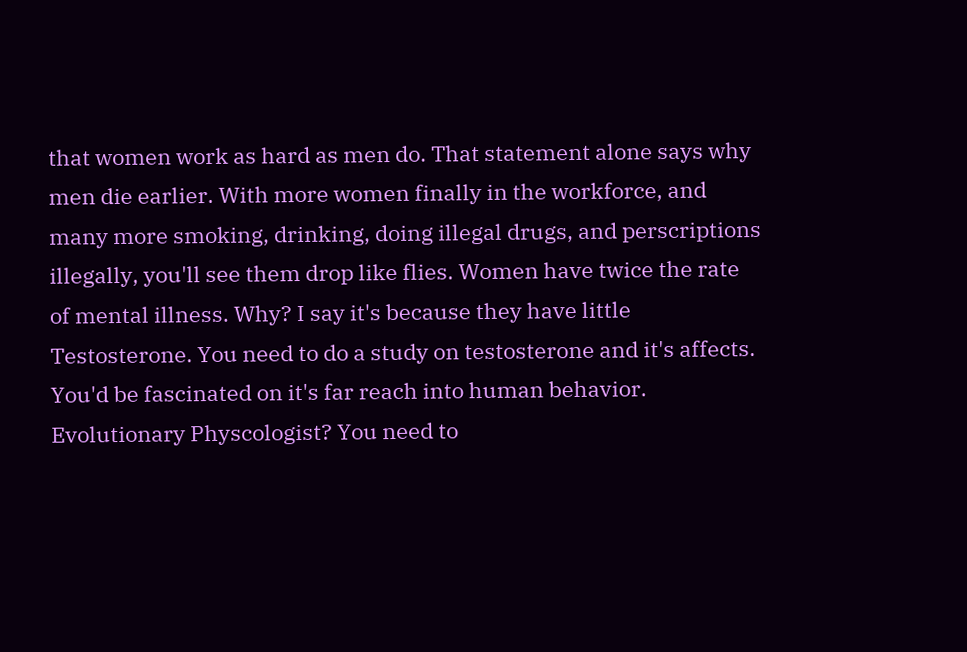that women work as hard as men do. That statement alone says why men die earlier. With more women finally in the workforce, and many more smoking, drinking, doing illegal drugs, and perscriptions illegally, you'll see them drop like flies. Women have twice the rate of mental illness. Why? I say it's because they have little Testosterone. You need to do a study on testosterone and it's affects. You'd be fascinated on it's far reach into human behavior. Evolutionary Physcologist? You need to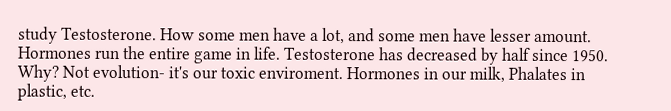study Testosterone. How some men have a lot, and some men have lesser amount. Hormones run the entire game in life. Testosterone has decreased by half since 1950. Why? Not evolution- it's our toxic enviroment. Hormones in our milk, Phalates in plastic, etc.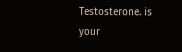Testosterone. is your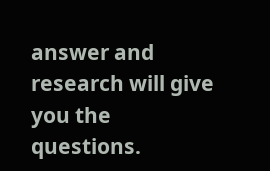answer and research will give you the questions.